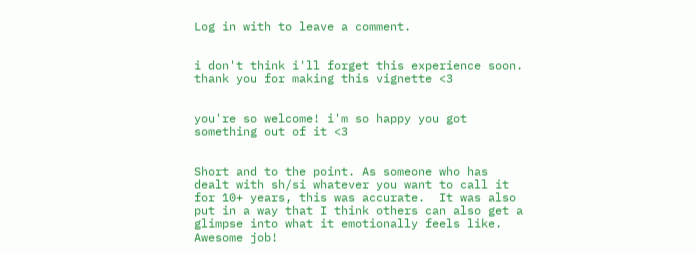Log in with to leave a comment.


i don't think i'll forget this experience soon. thank you for making this vignette <3


you're so welcome! i'm so happy you got something out of it <3


Short and to the point. As someone who has dealt with sh/si whatever you want to call it for 10+ years, this was accurate.  It was also put in a way that I think others can also get a glimpse into what it emotionally feels like. Awesome job!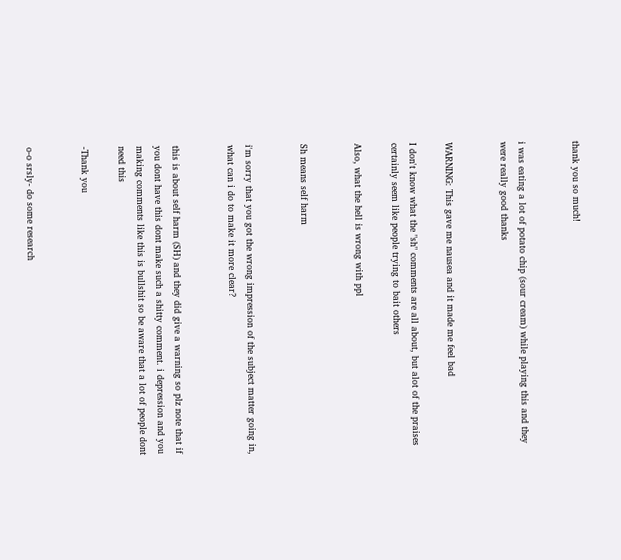thank you so much!


i was eating a lot of potato chip (sour cream) while playing this and they were really good thanks


WARNING: This gave me nausea and it made me feel bad

I don't know what the "sh" comments are all about, but alot of the praises certainly seem like people trying to bait others

Also, what the hell is wrong with ppl


Sh means self harm


i'm sorry that you got the wrong impression of the subject matter going in, what can i do to make it more clear?


this is about self harm (SH) and they did give a warning so plz note that if you dont have this dont make such a shitty comment. i depression and you making comments like this is bullshit so be aware that a lot of people dont need this

-Thank you


o-o srsly- do some research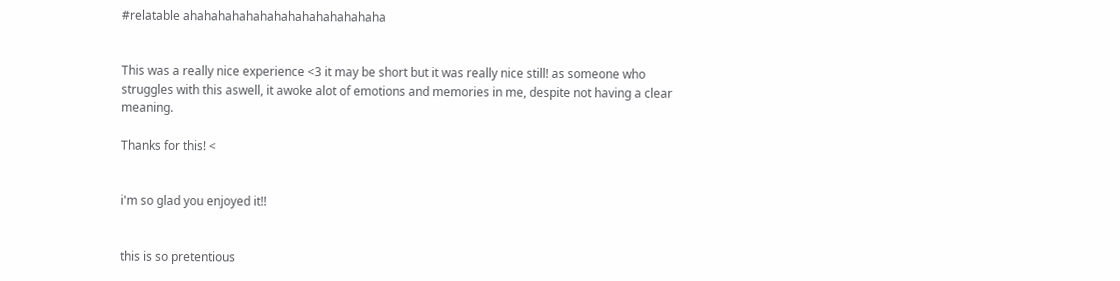#relatable ahahahahahahahahahahahahahaha


This was a really nice experience <3 it may be short but it was really nice still! as someone who struggles with this aswell, it awoke alot of emotions and memories in me, despite not having a clear meaning.

Thanks for this! <


i'm so glad you enjoyed it!!


this is so pretentious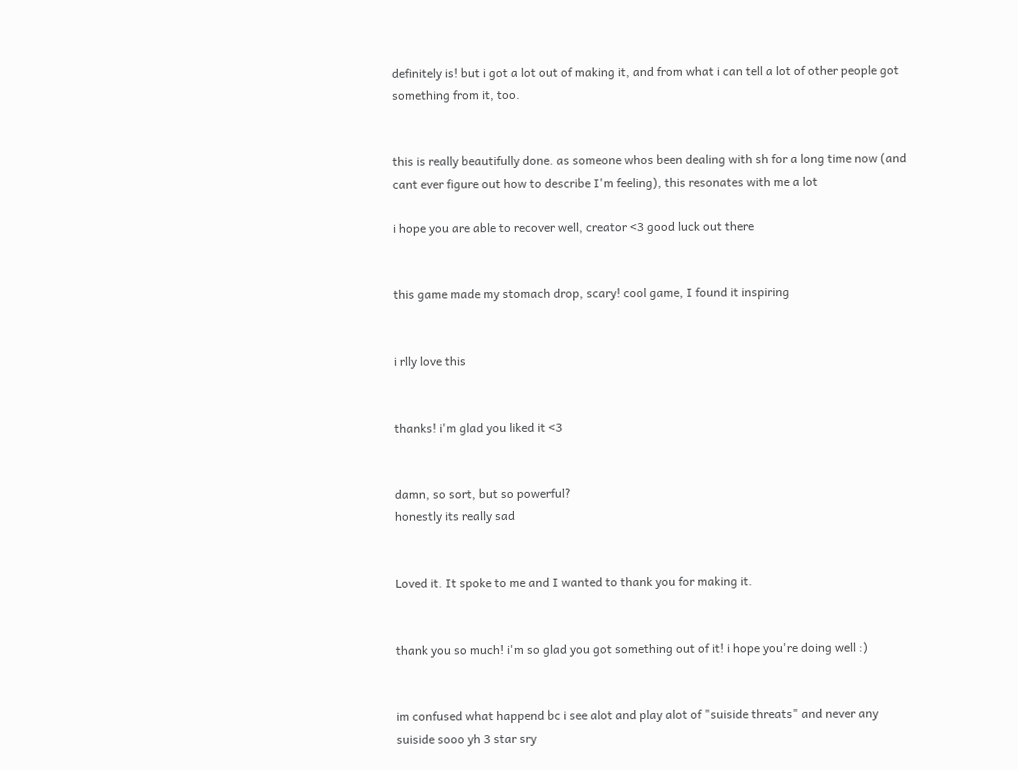definitely is! but i got a lot out of making it, and from what i can tell a lot of other people got something from it, too.


this is really beautifully done. as someone whos been dealing with sh for a long time now (and cant ever figure out how to describe I'm feeling), this resonates with me a lot

i hope you are able to recover well, creator <3 good luck out there


this game made my stomach drop, scary! cool game, I found it inspiring


i rlly love this


thanks! i'm glad you liked it <3


damn, so sort, but so powerful?
honestly its really sad


Loved it. It spoke to me and I wanted to thank you for making it.


thank you so much! i'm so glad you got something out of it! i hope you're doing well :)


im confused what happend bc i see alot and play alot of "suiside threats" and never any suiside sooo yh 3 star sry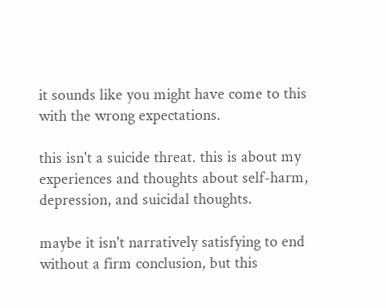it sounds like you might have come to this with the wrong expectations.

this isn't a suicide threat. this is about my experiences and thoughts about self-harm, depression, and suicidal thoughts.

maybe it isn't narratively satisfying to end without a firm conclusion, but this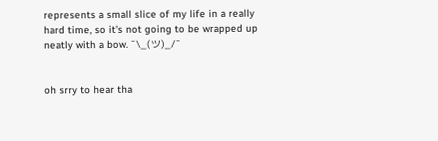represents a small slice of my life in a really hard time, so it's not going to be wrapped up neatly with a bow. ¯\_(ツ)_/¯


oh srry to hear tha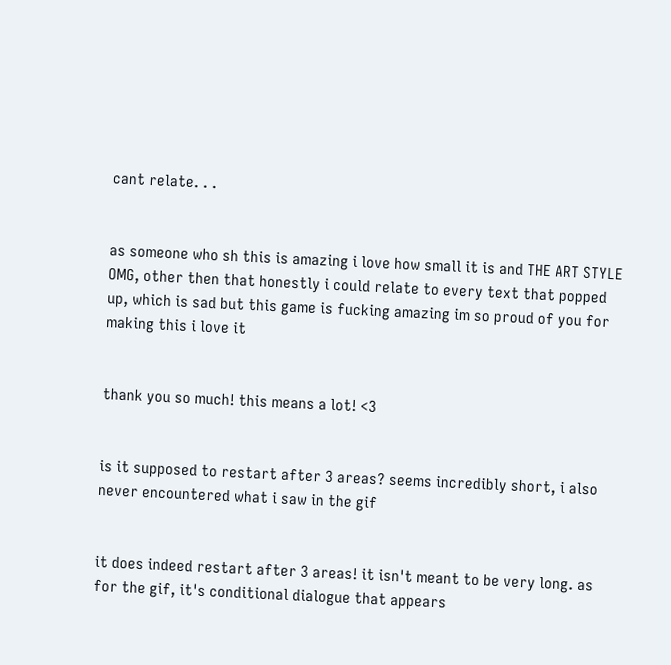cant relate. . .


as someone who sh this is amazing i love how small it is and THE ART STYLE OMG, other then that honestly i could relate to every text that popped up, which is sad but this game is fucking amazing im so proud of you for making this i love it


thank you so much! this means a lot! <3


is it supposed to restart after 3 areas? seems incredibly short, i also never encountered what i saw in the gif


it does indeed restart after 3 areas! it isn't meant to be very long. as for the gif, it's conditional dialogue that appears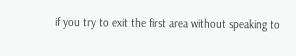if you try to exit the first area without speaking to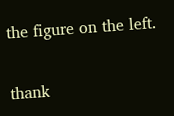the figure on the left.

thank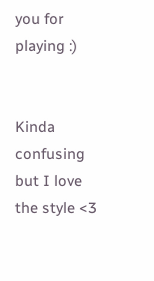you for playing :)


Kinda confusing but I love the style <3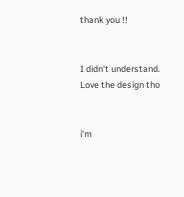thank you !!


I didn't understand. Love the design tho


i'm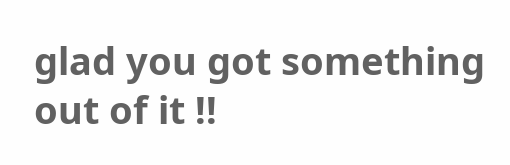glad you got something out of it !!